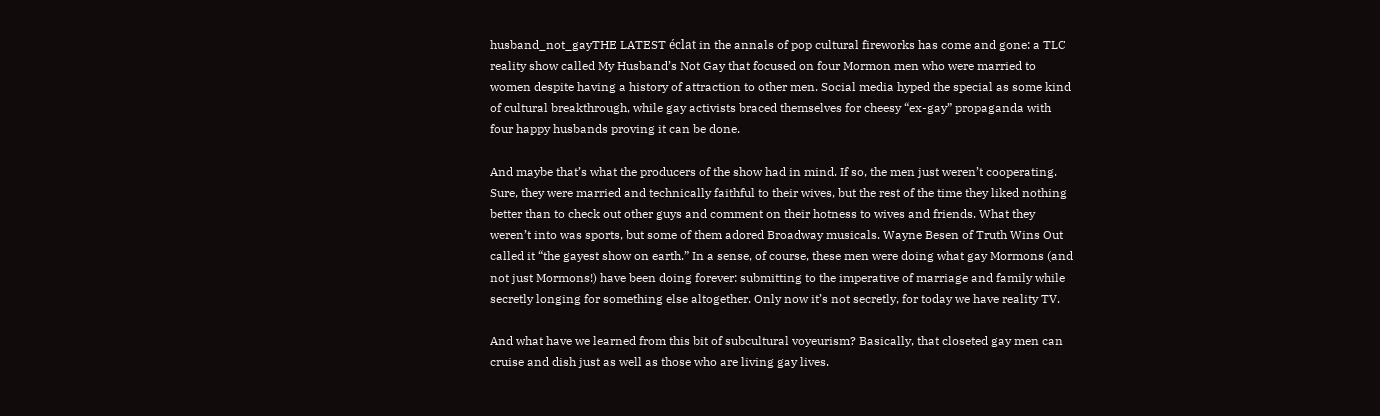husband_not_gayTHE LATEST éclat in the annals of pop cultural fireworks has come and gone: a TLC reality show called My Husband’s Not Gay that focused on four Mormon men who were married to women despite having a history of attraction to other men. Social media hyped the special as some kind of cultural breakthrough, while gay activists braced themselves for cheesy “ex-gay” propaganda with four happy husbands proving it can be done.

And maybe that’s what the producers of the show had in mind. If so, the men just weren’t cooperating. Sure, they were married and technically faithful to their wives, but the rest of the time they liked nothing better than to check out other guys and comment on their hotness to wives and friends. What they weren’t into was sports, but some of them adored Broadway musicals. Wayne Besen of Truth Wins Out called it “the gayest show on earth.” In a sense, of course, these men were doing what gay Mormons (and not just Mormons!) have been doing forever: submitting to the imperative of marriage and family while secretly longing for something else altogether. Only now it’s not secretly, for today we have reality TV.

And what have we learned from this bit of subcultural voyeurism? Basically, that closeted gay men can cruise and dish just as well as those who are living gay lives.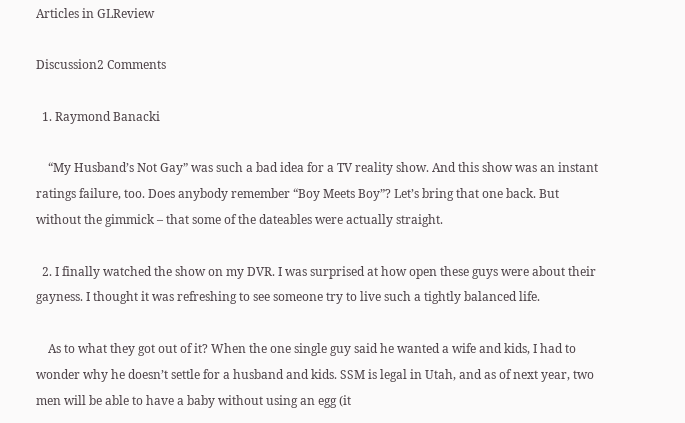Articles in GLReview

Discussion2 Comments

  1. Raymond Banacki

    “My Husband’s Not Gay” was such a bad idea for a TV reality show. And this show was an instant ratings failure, too. Does anybody remember “Boy Meets Boy”? Let’s bring that one back. But without the gimmick – that some of the dateables were actually straight.

  2. I finally watched the show on my DVR. I was surprised at how open these guys were about their gayness. I thought it was refreshing to see someone try to live such a tightly balanced life.

    As to what they got out of it? When the one single guy said he wanted a wife and kids, I had to wonder why he doesn’t settle for a husband and kids. SSM is legal in Utah, and as of next year, two men will be able to have a baby without using an egg (it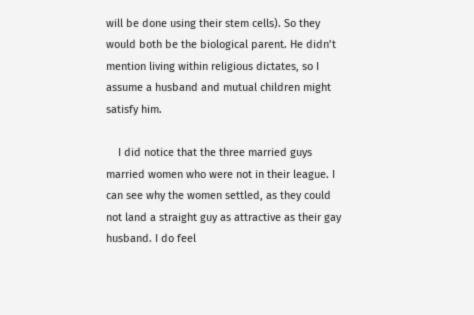will be done using their stem cells). So they would both be the biological parent. He didn’t mention living within religious dictates, so I assume a husband and mutual children might satisfy him.

    I did notice that the three married guys married women who were not in their league. I can see why the women settled, as they could not land a straight guy as attractive as their gay husband. I do feel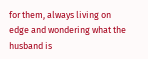for them, always living on edge and wondering what the husband is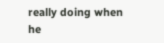really doing when he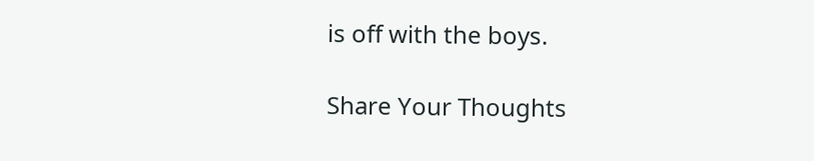is off with the boys.

Share Your Thoughts